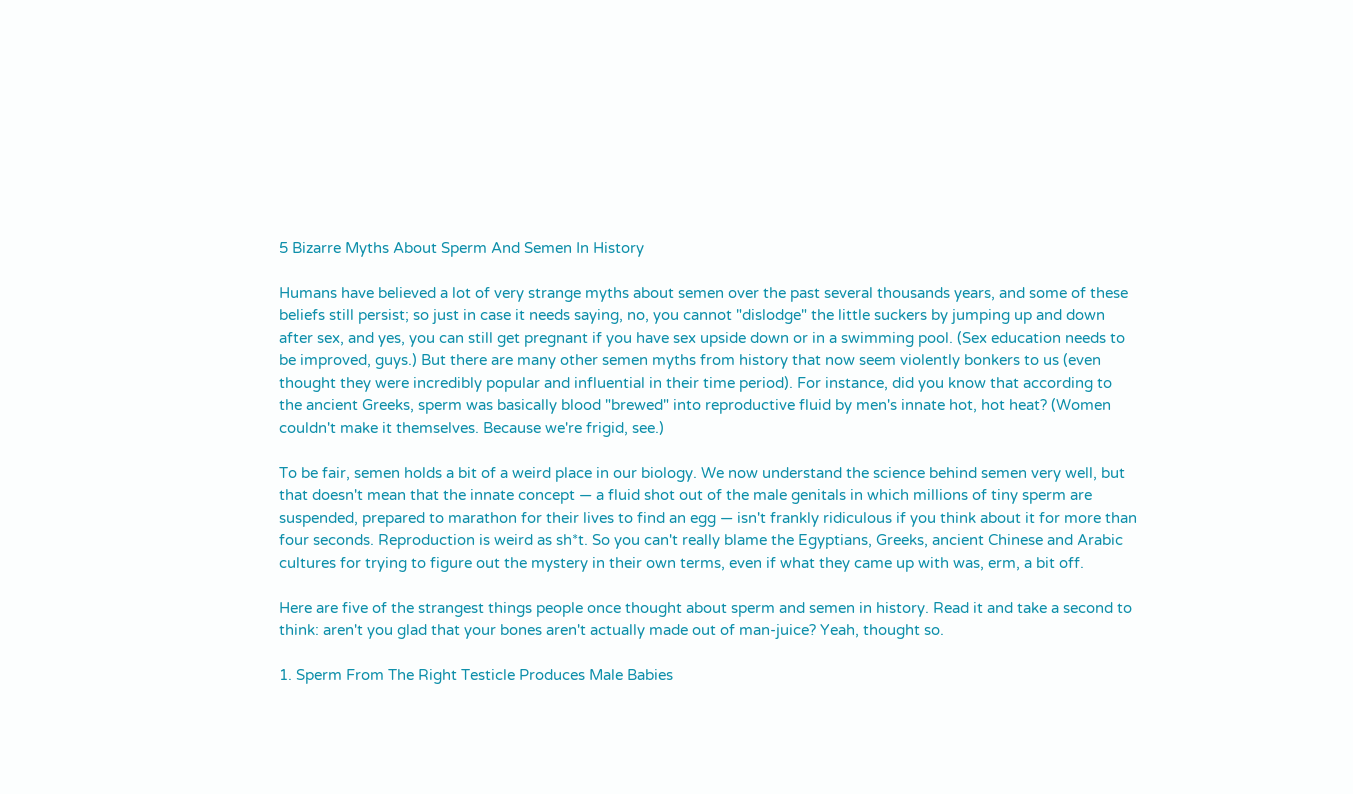5 Bizarre Myths About Sperm And Semen In History

Humans have believed a lot of very strange myths about semen over the past several thousands years, and some of these beliefs still persist; so just in case it needs saying, no, you cannot "dislodge" the little suckers by jumping up and down after sex, and yes, you can still get pregnant if you have sex upside down or in a swimming pool. (Sex education needs to be improved, guys.) But there are many other semen myths from history that now seem violently bonkers to us (even thought they were incredibly popular and influential in their time period). For instance, did you know that according to the ancient Greeks, sperm was basically blood "brewed" into reproductive fluid by men's innate hot, hot heat? (Women couldn't make it themselves. Because we're frigid, see.)

To be fair, semen holds a bit of a weird place in our biology. We now understand the science behind semen very well, but that doesn't mean that the innate concept — a fluid shot out of the male genitals in which millions of tiny sperm are suspended, prepared to marathon for their lives to find an egg — isn't frankly ridiculous if you think about it for more than four seconds. Reproduction is weird as sh*t. So you can't really blame the Egyptians, Greeks, ancient Chinese and Arabic cultures for trying to figure out the mystery in their own terms, even if what they came up with was, erm, a bit off.

Here are five of the strangest things people once thought about sperm and semen in history. Read it and take a second to think: aren't you glad that your bones aren't actually made out of man-juice? Yeah, thought so.

1. Sperm From The Right Testicle Produces Male Babies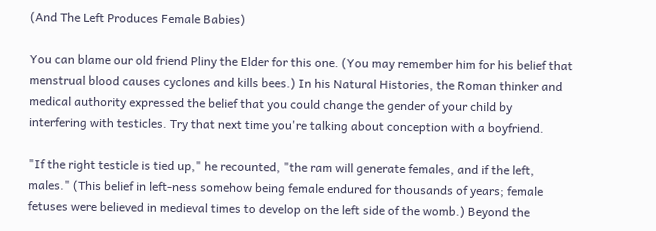(And The Left Produces Female Babies)

You can blame our old friend Pliny the Elder for this one. (You may remember him for his belief that menstrual blood causes cyclones and kills bees.) In his Natural Histories, the Roman thinker and medical authority expressed the belief that you could change the gender of your child by interfering with testicles. Try that next time you're talking about conception with a boyfriend.

"If the right testicle is tied up," he recounted, "the ram will generate females, and if the left, males." (This belief in left-ness somehow being female endured for thousands of years; female fetuses were believed in medieval times to develop on the left side of the womb.) Beyond the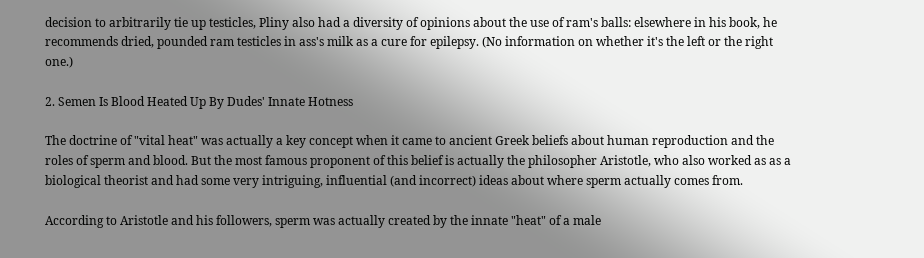decision to arbitrarily tie up testicles, Pliny also had a diversity of opinions about the use of ram's balls: elsewhere in his book, he recommends dried, pounded ram testicles in ass's milk as a cure for epilepsy. (No information on whether it's the left or the right one.)

2. Semen Is Blood Heated Up By Dudes' Innate Hotness

The doctrine of "vital heat" was actually a key concept when it came to ancient Greek beliefs about human reproduction and the roles of sperm and blood. But the most famous proponent of this belief is actually the philosopher Aristotle, who also worked as as a biological theorist and had some very intriguing, influential (and incorrect) ideas about where sperm actually comes from.

According to Aristotle and his followers, sperm was actually created by the innate "heat" of a male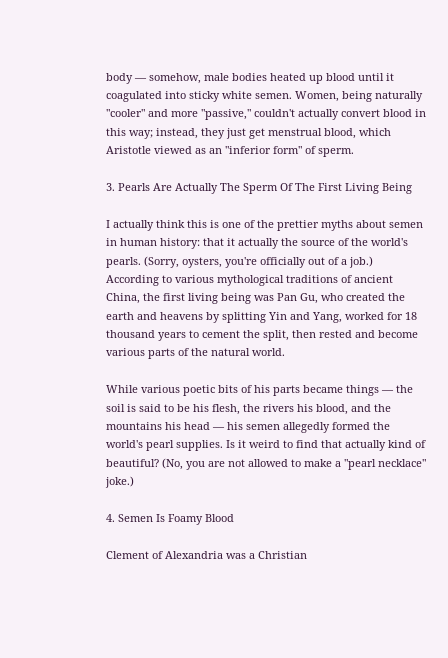body — somehow, male bodies heated up blood until it coagulated into sticky white semen. Women, being naturally "cooler" and more "passive," couldn't actually convert blood in this way; instead, they just get menstrual blood, which Aristotle viewed as an "inferior form" of sperm.

3. Pearls Are Actually The Sperm Of The First Living Being

I actually think this is one of the prettier myths about semen in human history: that it actually the source of the world's pearls. (Sorry, oysters, you're officially out of a job.) According to various mythological traditions of ancient China, the first living being was Pan Gu, who created the earth and heavens by splitting Yin and Yang, worked for 18 thousand years to cement the split, then rested and become various parts of the natural world.

While various poetic bits of his parts became things — the soil is said to be his flesh, the rivers his blood, and the mountains his head — his semen allegedly formed the world's pearl supplies. Is it weird to find that actually kind of beautiful? (No, you are not allowed to make a "pearl necklace" joke.)

4. Semen Is Foamy Blood

Clement of Alexandria was a Christian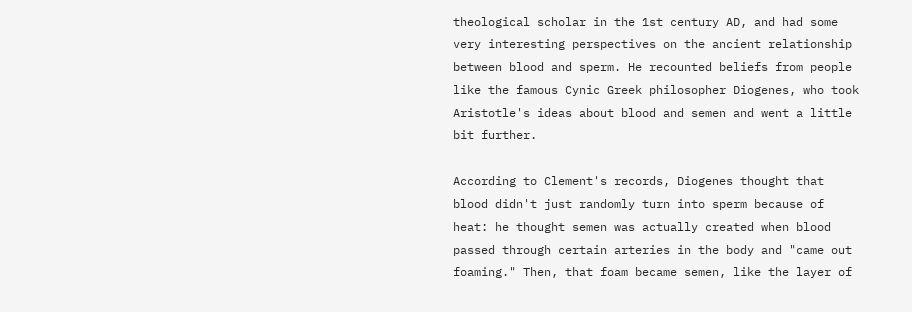theological scholar in the 1st century AD, and had some very interesting perspectives on the ancient relationship between blood and sperm. He recounted beliefs from people like the famous Cynic Greek philosopher Diogenes, who took Aristotle's ideas about blood and semen and went a little bit further.

According to Clement's records, Diogenes thought that blood didn't just randomly turn into sperm because of heat: he thought semen was actually created when blood passed through certain arteries in the body and "came out foaming." Then, that foam became semen, like the layer of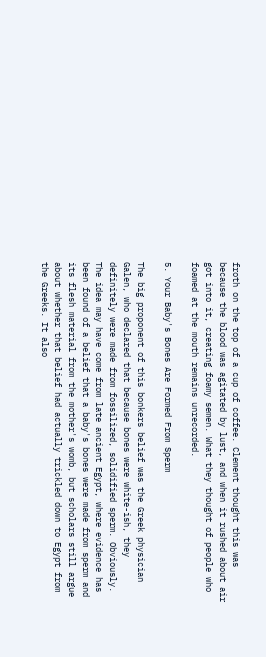froth on the top of a cup of coffee. Clement thought this was because the blood was agitated by lust, and when it rushed about air got into it, creating foamy semen. What they thought of people who foamed at the mouth remains unrecorded.

5. Your Baby's Bones Are Formed From Sperm

The big proponent of this bonkers belief was the Greek physician Galen, who declared that because bones were white-ish, they definitely were made from fossilized, solidified sperm. Obviously. The idea may have come from late ancient Egypt, where evidence has been found of a belief that a baby's bones were made from sperm and its flesh material from the mother's womb, but scholars still argue about whether that belief had actually trickled down to Egypt from the Greeks. It also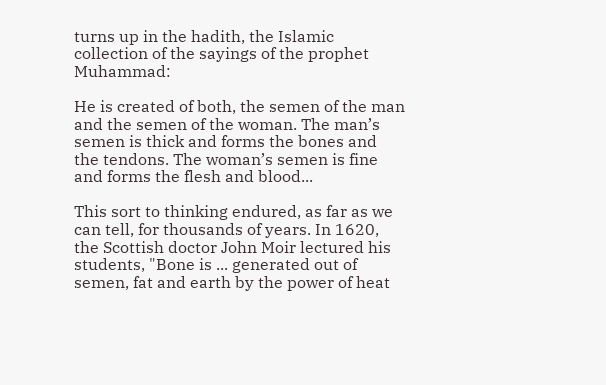turns up in the hadith, the Islamic collection of the sayings of the prophet Muhammad:

He is created of both, the semen of the man and the semen of the woman. The man’s semen is thick and forms the bones and the tendons. The woman’s semen is fine and forms the flesh and blood...

This sort to thinking endured, as far as we can tell, for thousands of years. In 1620, the Scottish doctor John Moir lectured his students, "Bone is ... generated out of semen, fat and earth by the power of heat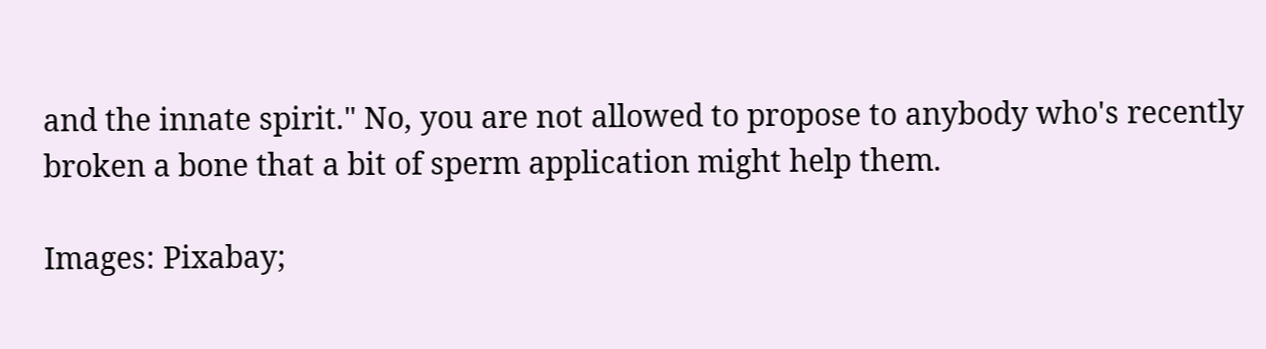and the innate spirit." No, you are not allowed to propose to anybody who's recently broken a bone that a bit of sperm application might help them.

Images: Pixabay;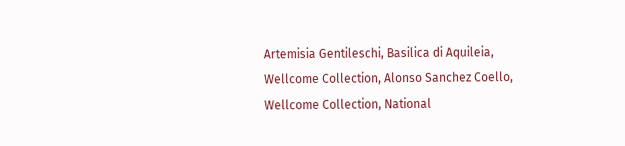Artemisia Gentileschi, Basilica di Aquileia, Wellcome Collection, Alonso Sanchez Coello, Wellcome Collection, National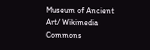Museum of Ancient Art/ Wikimedia Commons